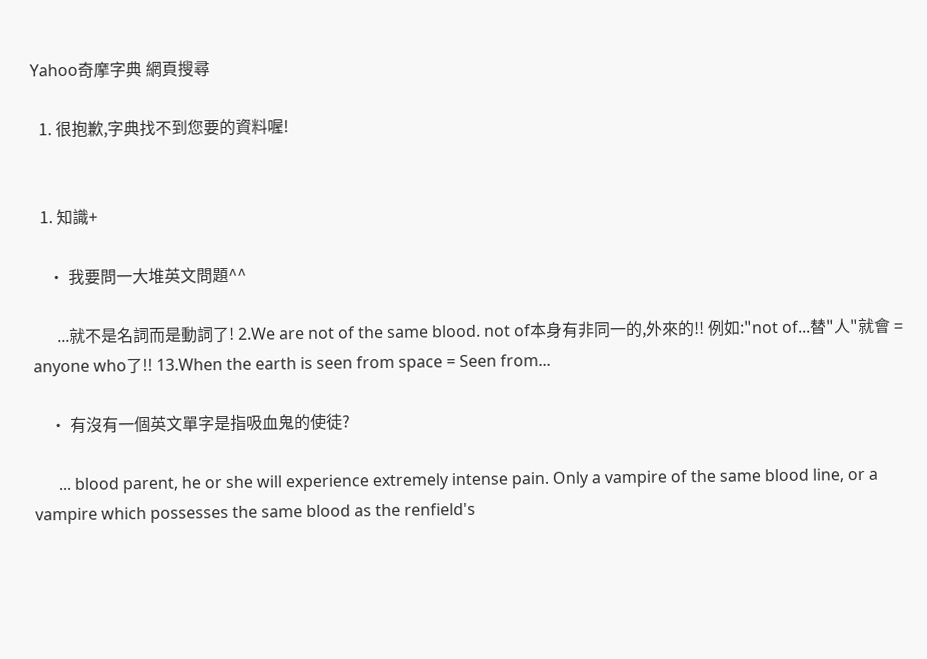Yahoo奇摩字典 網頁搜尋

  1. 很抱歉,字典找不到您要的資料喔!


  1. 知識+

    • 我要問一大堆英文問題^^

      ...就不是名詞而是動詞了! 2.We are not of the same blood. not of本身有非同一的,外來的!! 例如:"not of...替"人"就會 = anyone who了!! 13.When the earth is seen from space = Seen from...

    • 有沒有一個英文單字是指吸血鬼的使徒?

      ... blood parent, he or she will experience extremely intense pain. Only a vampire of the same blood line, or a vampire which possesses the same blood as the renfield's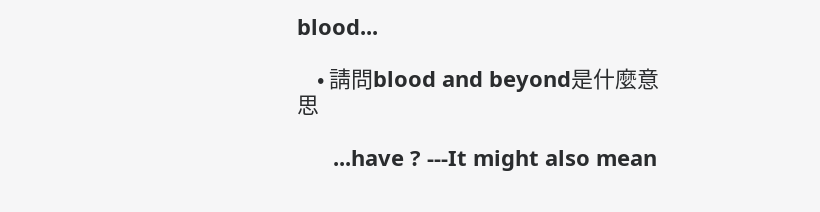blood...

    • 請問blood and beyond是什麼意思

      ...have ? ---It might also mean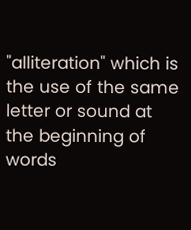"alliteration" which is the use of the same letter or sound at the beginning of words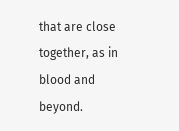that are close together, as in blood and beyond.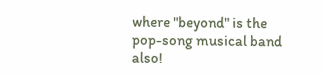where "beyond" is the pop-song musical band also!